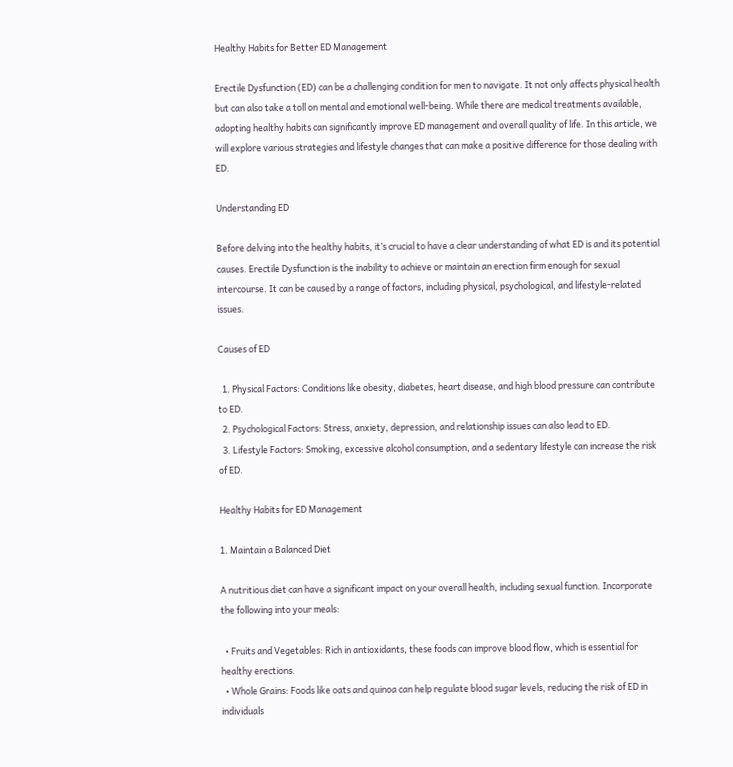Healthy Habits for Better ED Management

Erectile Dysfunction (ED) can be a challenging condition for men to navigate. It not only affects physical health but can also take a toll on mental and emotional well-being. While there are medical treatments available, adopting healthy habits can significantly improve ED management and overall quality of life. In this article, we will explore various strategies and lifestyle changes that can make a positive difference for those dealing with ED.

Understanding ED

Before delving into the healthy habits, it’s crucial to have a clear understanding of what ED is and its potential causes. Erectile Dysfunction is the inability to achieve or maintain an erection firm enough for sexual intercourse. It can be caused by a range of factors, including physical, psychological, and lifestyle-related issues.

Causes of ED

  1. Physical Factors: Conditions like obesity, diabetes, heart disease, and high blood pressure can contribute to ED.
  2. Psychological Factors: Stress, anxiety, depression, and relationship issues can also lead to ED.
  3. Lifestyle Factors: Smoking, excessive alcohol consumption, and a sedentary lifestyle can increase the risk of ED.

Healthy Habits for ED Management

1. Maintain a Balanced Diet

A nutritious diet can have a significant impact on your overall health, including sexual function. Incorporate the following into your meals:

  • Fruits and Vegetables: Rich in antioxidants, these foods can improve blood flow, which is essential for healthy erections.
  • Whole Grains: Foods like oats and quinoa can help regulate blood sugar levels, reducing the risk of ED in individuals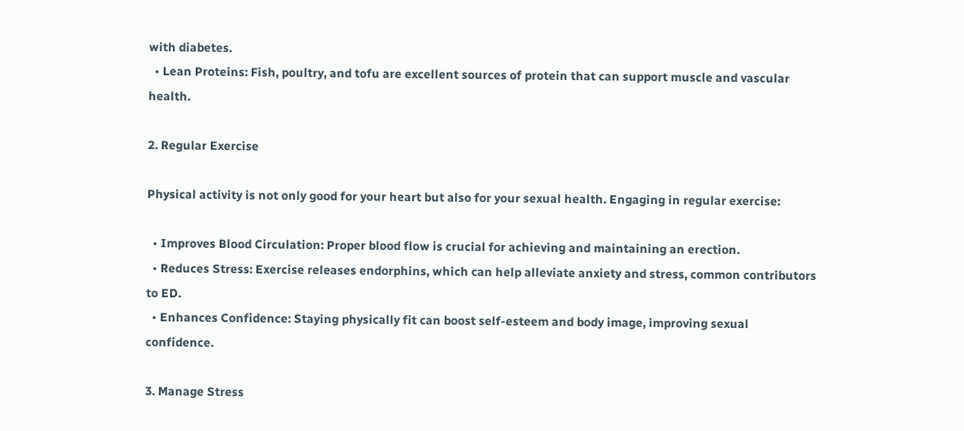with diabetes.
  • Lean Proteins: Fish, poultry, and tofu are excellent sources of protein that can support muscle and vascular health.

2. Regular Exercise

Physical activity is not only good for your heart but also for your sexual health. Engaging in regular exercise:

  • Improves Blood Circulation: Proper blood flow is crucial for achieving and maintaining an erection.
  • Reduces Stress: Exercise releases endorphins, which can help alleviate anxiety and stress, common contributors to ED.
  • Enhances Confidence: Staying physically fit can boost self-esteem and body image, improving sexual confidence.

3. Manage Stress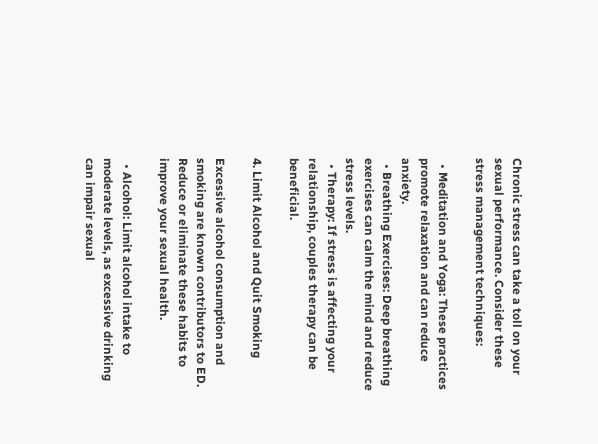Chronic stress can take a toll on your sexual performance. Consider these stress management techniques:

  • Meditation and Yoga: These practices promote relaxation and can reduce anxiety.
  • Breathing Exercises: Deep breathing exercises can calm the mind and reduce stress levels.
  • Therapy: If stress is affecting your relationship, couples therapy can be beneficial.

4. Limit Alcohol and Quit Smoking

Excessive alcohol consumption and smoking are known contributors to ED. Reduce or eliminate these habits to improve your sexual health.

  • Alcohol: Limit alcohol intake to moderate levels, as excessive drinking can impair sexual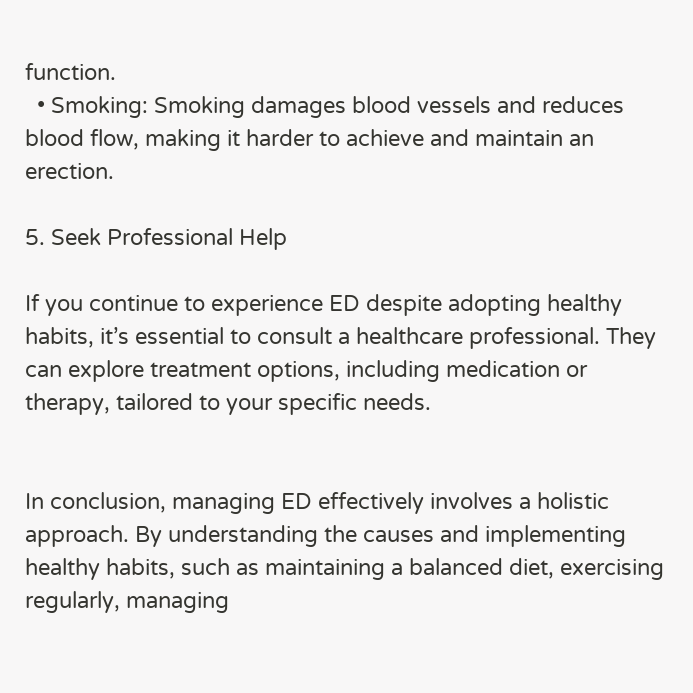function.
  • Smoking: Smoking damages blood vessels and reduces blood flow, making it harder to achieve and maintain an erection.

5. Seek Professional Help

If you continue to experience ED despite adopting healthy habits, it’s essential to consult a healthcare professional. They can explore treatment options, including medication or therapy, tailored to your specific needs.


In conclusion, managing ED effectively involves a holistic approach. By understanding the causes and implementing healthy habits, such as maintaining a balanced diet, exercising regularly, managing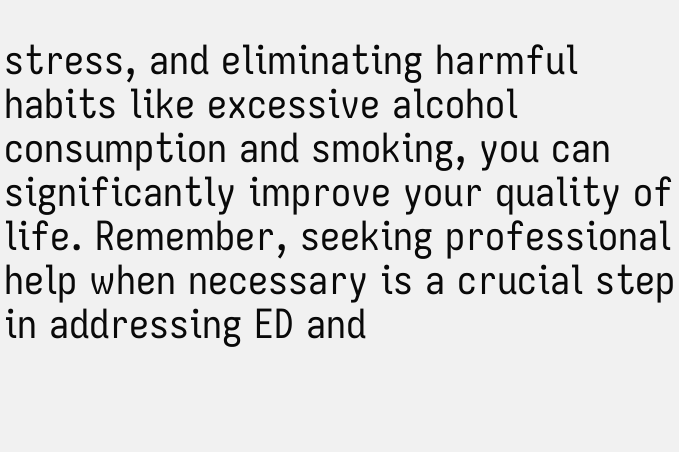stress, and eliminating harmful habits like excessive alcohol consumption and smoking, you can significantly improve your quality of life. Remember, seeking professional help when necessary is a crucial step in addressing ED and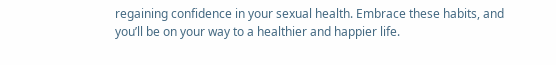regaining confidence in your sexual health. Embrace these habits, and you’ll be on your way to a healthier and happier life.